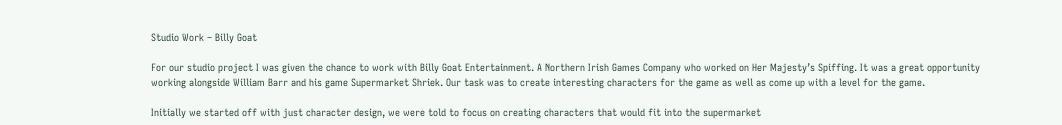Studio Work – Billy Goat

For our studio project I was given the chance to work with Billy Goat Entertainment. A Northern Irish Games Company who worked on Her Majesty’s Spiffing. It was a great opportunity working alongside William Barr and his game Supermarket Shriek. Our task was to create interesting characters for the game as well as come up with a level for the game.

Initially we started off with just character design, we were told to focus on creating characters that would fit into the supermarket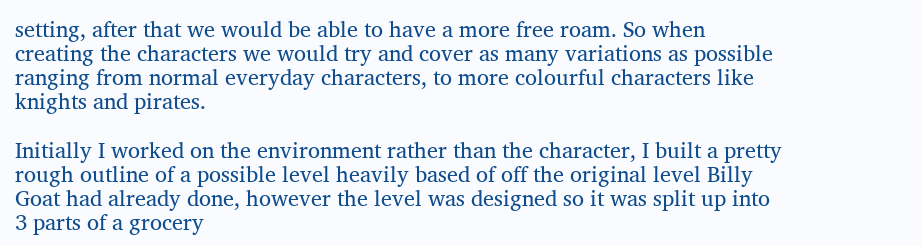setting, after that we would be able to have a more free roam. So when creating the characters we would try and cover as many variations as possible ranging from normal everyday characters, to more colourful characters like knights and pirates.

Initially I worked on the environment rather than the character, I built a pretty rough outline of a possible level heavily based of off the original level Billy Goat had already done, however the level was designed so it was split up into 3 parts of a grocery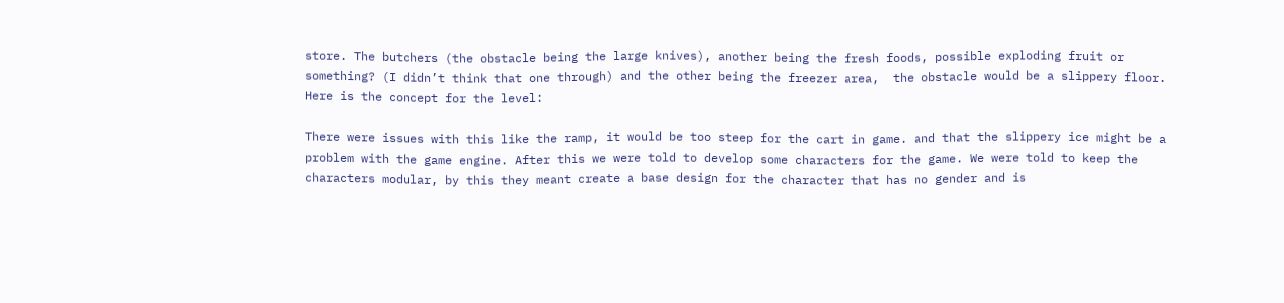store. The butchers (the obstacle being the large knives), another being the fresh foods, possible exploding fruit or something? (I didn’t think that one through) and the other being the freezer area,  the obstacle would be a slippery floor. Here is the concept for the level:

There were issues with this like the ramp, it would be too steep for the cart in game. and that the slippery ice might be a problem with the game engine. After this we were told to develop some characters for the game. We were told to keep the characters modular, by this they meant create a base design for the character that has no gender and is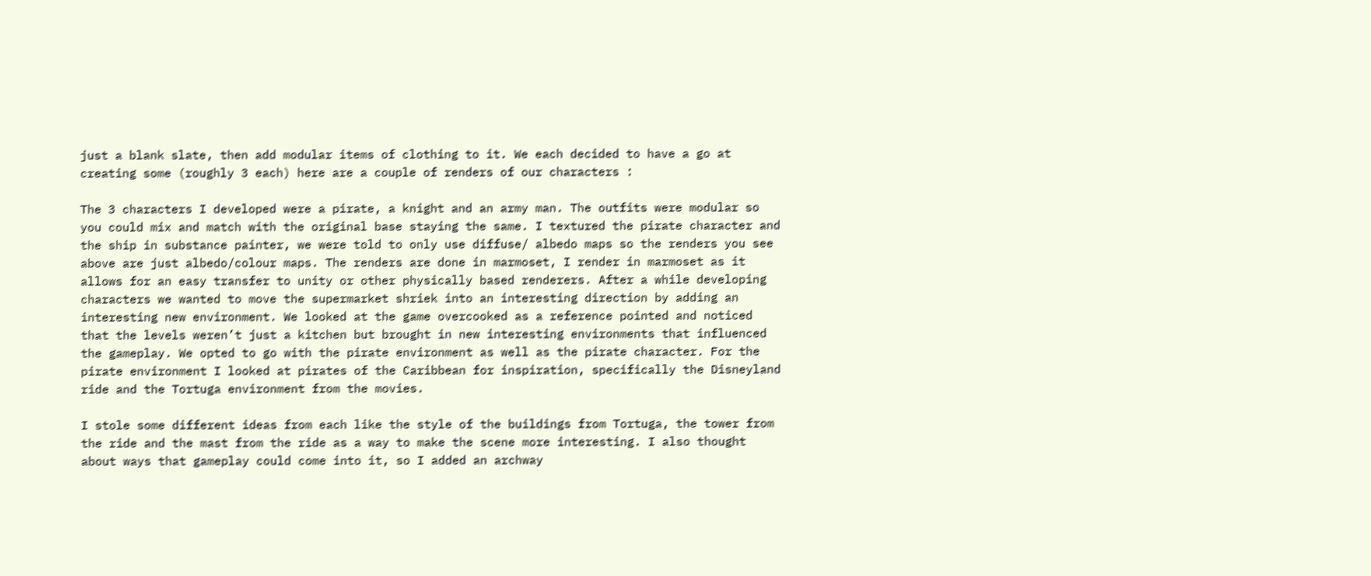just a blank slate, then add modular items of clothing to it. We each decided to have a go at creating some (roughly 3 each) here are a couple of renders of our characters :

The 3 characters I developed were a pirate, a knight and an army man. The outfits were modular so you could mix and match with the original base staying the same. I textured the pirate character and the ship in substance painter, we were told to only use diffuse/ albedo maps so the renders you see above are just albedo/colour maps. The renders are done in marmoset, I render in marmoset as it allows for an easy transfer to unity or other physically based renderers. After a while developing characters we wanted to move the supermarket shriek into an interesting direction by adding an interesting new environment. We looked at the game overcooked as a reference pointed and noticed that the levels weren’t just a kitchen but brought in new interesting environments that influenced the gameplay. We opted to go with the pirate environment as well as the pirate character. For the pirate environment I looked at pirates of the Caribbean for inspiration, specifically the Disneyland ride and the Tortuga environment from the movies.

I stole some different ideas from each like the style of the buildings from Tortuga, the tower from the ride and the mast from the ride as a way to make the scene more interesting. I also thought about ways that gameplay could come into it, so I added an archway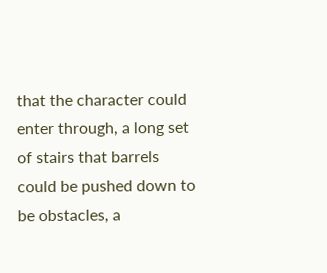that the character could enter through, a long set of stairs that barrels could be pushed down to be obstacles, a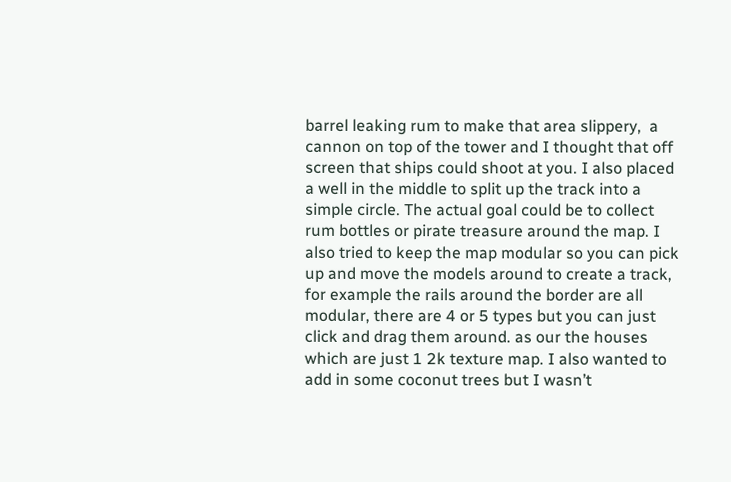barrel leaking rum to make that area slippery,  a cannon on top of the tower and I thought that off screen that ships could shoot at you. I also placed a well in the middle to split up the track into a simple circle. The actual goal could be to collect rum bottles or pirate treasure around the map. I also tried to keep the map modular so you can pick up and move the models around to create a track, for example the rails around the border are all modular, there are 4 or 5 types but you can just click and drag them around. as our the houses which are just 1 2k texture map. I also wanted to add in some coconut trees but I wasn’t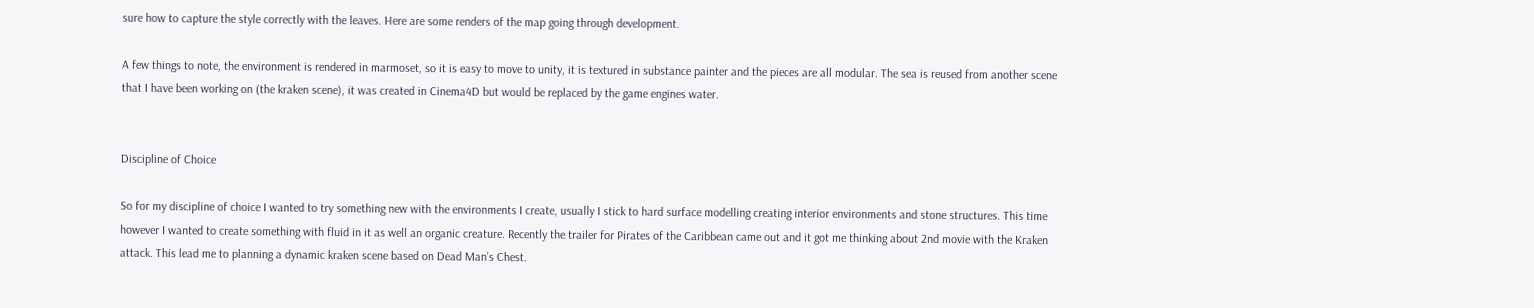sure how to capture the style correctly with the leaves. Here are some renders of the map going through development.

A few things to note, the environment is rendered in marmoset, so it is easy to move to unity, it is textured in substance painter and the pieces are all modular. The sea is reused from another scene that I have been working on (the kraken scene), it was created in Cinema4D but would be replaced by the game engines water.


Discipline of Choice

So for my discipline of choice I wanted to try something new with the environments I create, usually I stick to hard surface modelling creating interior environments and stone structures. This time however I wanted to create something with fluid in it as well an organic creature. Recently the trailer for Pirates of the Caribbean came out and it got me thinking about 2nd movie with the Kraken attack. This lead me to planning a dynamic kraken scene based on Dead Man’s Chest.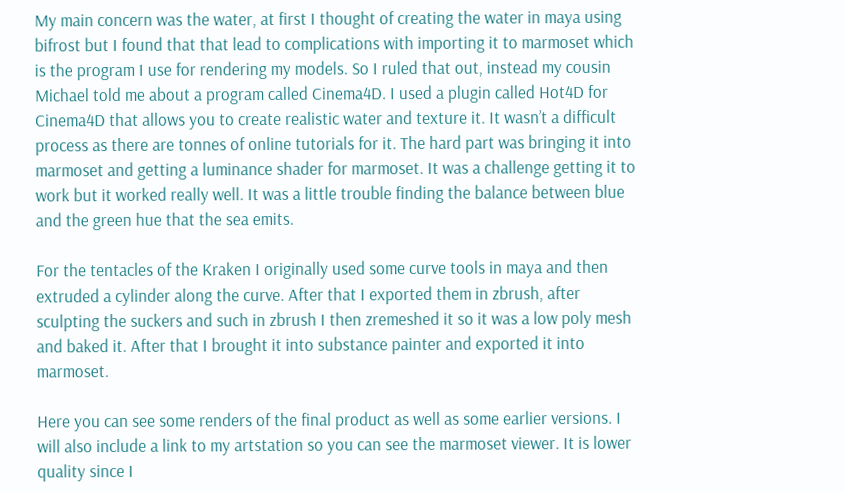My main concern was the water, at first I thought of creating the water in maya using bifrost but I found that that lead to complications with importing it to marmoset which is the program I use for rendering my models. So I ruled that out, instead my cousin Michael told me about a program called Cinema4D. I used a plugin called Hot4D for Cinema4D that allows you to create realistic water and texture it. It wasn’t a difficult process as there are tonnes of online tutorials for it. The hard part was bringing it into marmoset and getting a luminance shader for marmoset. It was a challenge getting it to work but it worked really well. It was a little trouble finding the balance between blue and the green hue that the sea emits.

For the tentacles of the Kraken I originally used some curve tools in maya and then extruded a cylinder along the curve. After that I exported them in zbrush, after sculpting the suckers and such in zbrush I then zremeshed it so it was a low poly mesh and baked it. After that I brought it into substance painter and exported it into marmoset.

Here you can see some renders of the final product as well as some earlier versions. I will also include a link to my artstation so you can see the marmoset viewer. It is lower quality since I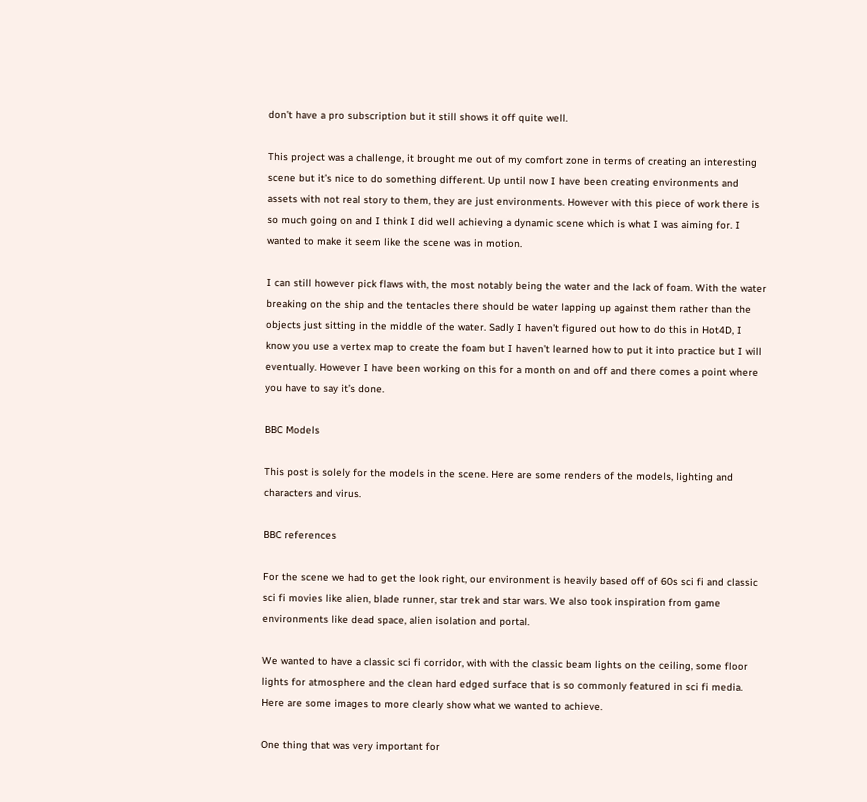don’t have a pro subscription but it still shows it off quite well.

This project was a challenge, it brought me out of my comfort zone in terms of creating an interesting scene but it’s nice to do something different. Up until now I have been creating environments and assets with not real story to them, they are just environments. However with this piece of work there is so much going on and I think I did well achieving a dynamic scene which is what I was aiming for. I wanted to make it seem like the scene was in motion.

I can still however pick flaws with, the most notably being the water and the lack of foam. With the water breaking on the ship and the tentacles there should be water lapping up against them rather than the objects just sitting in the middle of the water. Sadly I haven’t figured out how to do this in Hot4D, I know you use a vertex map to create the foam but I haven’t learned how to put it into practice but I will eventually. However I have been working on this for a month on and off and there comes a point where you have to say it’s done.

BBC Models

This post is solely for the models in the scene. Here are some renders of the models, lighting and characters and virus.

BBC references

For the scene we had to get the look right, our environment is heavily based off of 60s sci fi and classic sci fi movies like alien, blade runner, star trek and star wars. We also took inspiration from game environments like dead space, alien isolation and portal.

We wanted to have a classic sci fi corridor, with with the classic beam lights on the ceiling, some floor lights for atmosphere and the clean hard edged surface that is so commonly featured in sci fi media. Here are some images to more clearly show what we wanted to achieve.

One thing that was very important for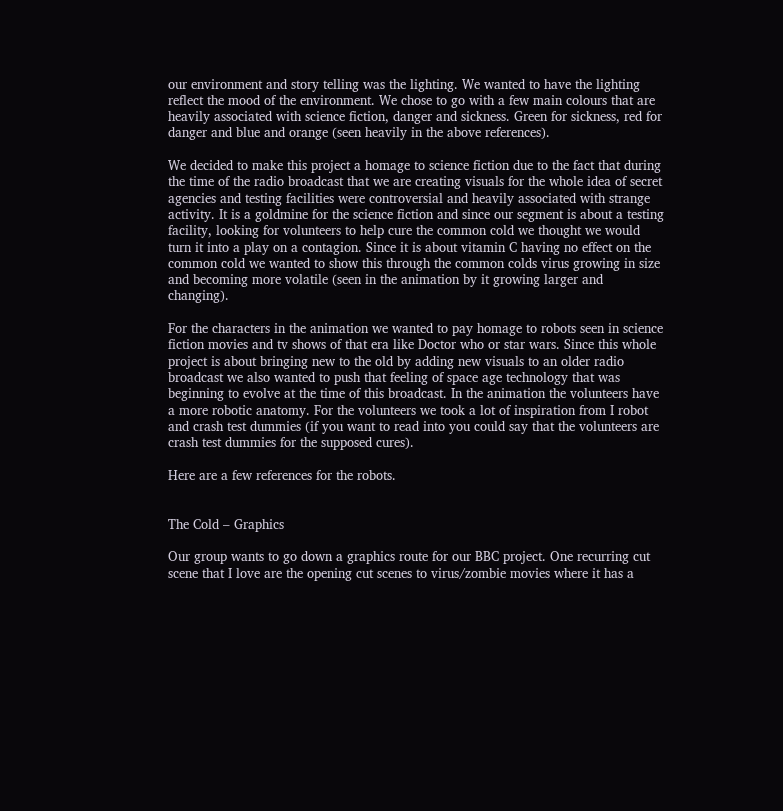our environment and story telling was the lighting. We wanted to have the lighting reflect the mood of the environment. We chose to go with a few main colours that are heavily associated with science fiction, danger and sickness. Green for sickness, red for danger and blue and orange (seen heavily in the above references).

We decided to make this project a homage to science fiction due to the fact that during the time of the radio broadcast that we are creating visuals for the whole idea of secret agencies and testing facilities were controversial and heavily associated with strange activity. It is a goldmine for the science fiction and since our segment is about a testing facility, looking for volunteers to help cure the common cold we thought we would turn it into a play on a contagion. Since it is about vitamin C having no effect on the common cold we wanted to show this through the common colds virus growing in size and becoming more volatile (seen in the animation by it growing larger and changing).

For the characters in the animation we wanted to pay homage to robots seen in science fiction movies and tv shows of that era like Doctor who or star wars. Since this whole project is about bringing new to the old by adding new visuals to an older radio broadcast we also wanted to push that feeling of space age technology that was beginning to evolve at the time of this broadcast. In the animation the volunteers have a more robotic anatomy. For the volunteers we took a lot of inspiration from I robot and crash test dummies (if you want to read into you could say that the volunteers are crash test dummies for the supposed cures).

Here are a few references for the robots.


The Cold – Graphics

Our group wants to go down a graphics route for our BBC project. One recurring cut scene that I love are the opening cut scenes to virus/zombie movies where it has a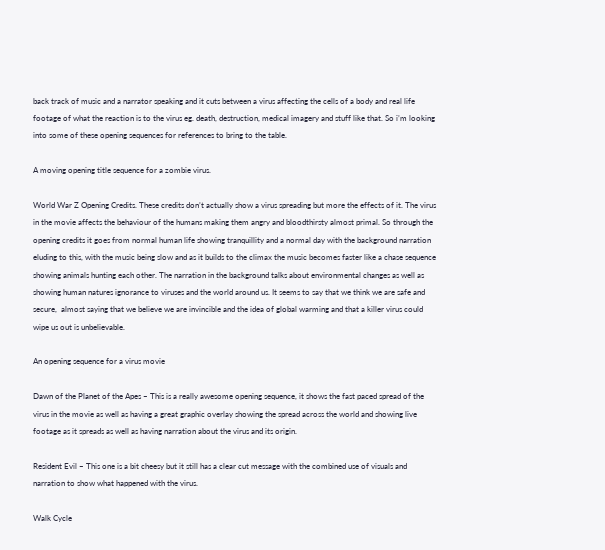back track of music and a narrator speaking and it cuts between a virus affecting the cells of a body and real life footage of what the reaction is to the virus eg. death, destruction, medical imagery and stuff like that. So i’m looking into some of these opening sequences for references to bring to the table.

A moving opening title sequence for a zombie virus.

World War Z Opening Credits. These credits don’t actually show a virus spreading but more the effects of it. The virus in the movie affects the behaviour of the humans making them angry and bloodthirsty almost primal. So through the opening credits it goes from normal human life showing tranquillity and a normal day with the background narration eluding to this, with the music being slow and as it builds to the climax the music becomes faster like a chase sequence showing animals hunting each other. The narration in the background talks about environmental changes as well as showing human natures ignorance to viruses and the world around us. It seems to say that we think we are safe and secure,  almost saying that we believe we are invincible and the idea of global warming and that a killer virus could wipe us out is unbelievable.

An opening sequence for a virus movie

Dawn of the Planet of the Apes – This is a really awesome opening sequence, it shows the fast paced spread of the virus in the movie as well as having a great graphic overlay showing the spread across the world and showing live footage as it spreads as well as having narration about the virus and its origin.

Resident Evil – This one is a bit cheesy but it still has a clear cut message with the combined use of visuals and narration to show what happened with the virus.

Walk Cycle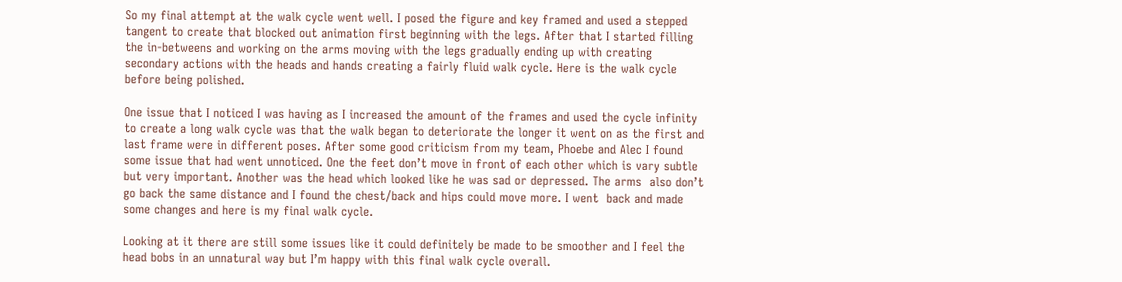So my final attempt at the walk cycle went well. I posed the figure and key framed and used a stepped tangent to create that blocked out animation first beginning with the legs. After that I started filling the in-betweens and working on the arms moving with the legs gradually ending up with creating secondary actions with the heads and hands creating a fairly fluid walk cycle. Here is the walk cycle before being polished.

One issue that I noticed I was having as I increased the amount of the frames and used the cycle infinity to create a long walk cycle was that the walk began to deteriorate the longer it went on as the first and last frame were in different poses. After some good criticism from my team, Phoebe and Alec I found some issue that had went unnoticed. One the feet don’t move in front of each other which is vary subtle but very important. Another was the head which looked like he was sad or depressed. The arms  also don’t go back the same distance and I found the chest/back and hips could move more. I went  back and made some changes and here is my final walk cycle.

Looking at it there are still some issues like it could definitely be made to be smoother and I feel the head bobs in an unnatural way but I’m happy with this final walk cycle overall.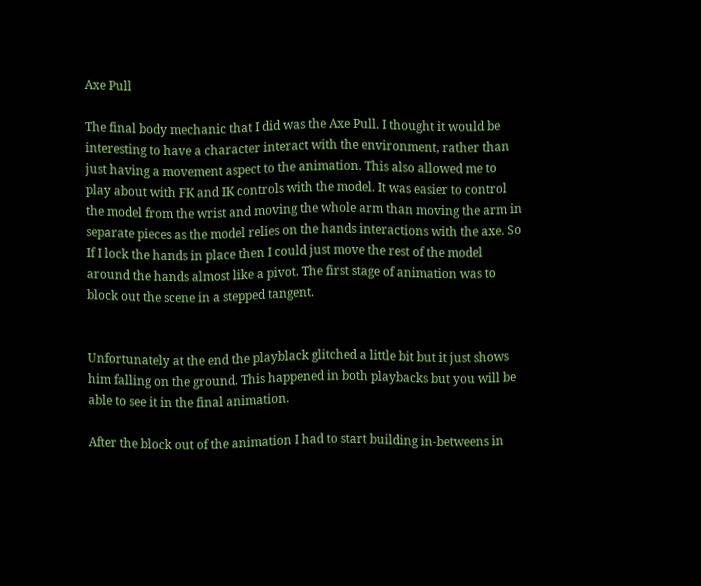Axe Pull

The final body mechanic that I did was the Axe Pull. I thought it would be interesting to have a character interact with the environment, rather than just having a movement aspect to the animation. This also allowed me to play about with FK and IK controls with the model. It was easier to control the model from the wrist and moving the whole arm than moving the arm in separate pieces as the model relies on the hands interactions with the axe. So If I lock the hands in place then I could just move the rest of the model around the hands almost like a pivot. The first stage of animation was to block out the scene in a stepped tangent.


Unfortunately at the end the playblack glitched a little bit but it just shows him falling on the ground. This happened in both playbacks but you will be able to see it in the final animation.

After the block out of the animation I had to start building in-betweens in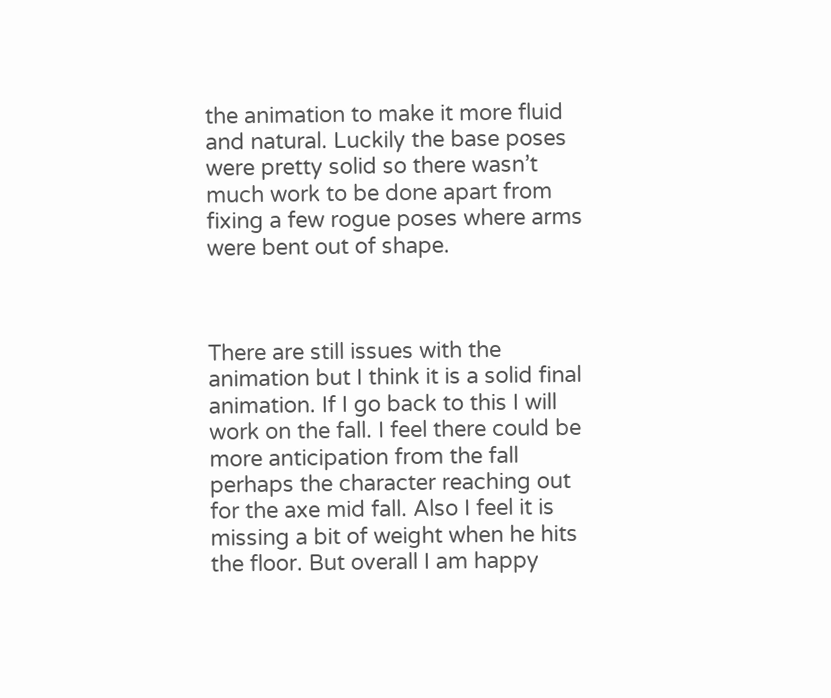the animation to make it more fluid and natural. Luckily the base poses were pretty solid so there wasn’t much work to be done apart from fixing a few rogue poses where arms were bent out of shape.



There are still issues with the animation but I think it is a solid final animation. If I go back to this I will work on the fall. I feel there could be more anticipation from the fall perhaps the character reaching out for the axe mid fall. Also I feel it is missing a bit of weight when he hits the floor. But overall I am happy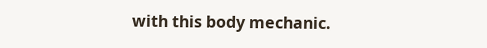with this body mechanic.